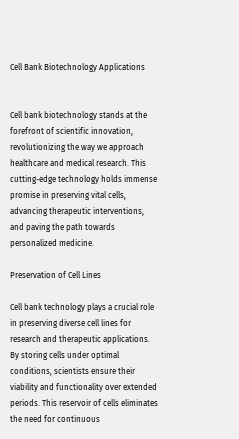Cell Bank Biotechnology Applications


Cell bank biotechnology stands at the forefront of scientific innovation, revolutionizing the way we approach healthcare and medical research. This cutting-edge technology holds immense promise in preserving vital cells, advancing therapeutic interventions, and paving the path towards personalized medicine.

Preservation of Cell Lines

Cell bank technology plays a crucial role in preserving diverse cell lines for research and therapeutic applications. By storing cells under optimal conditions, scientists ensure their viability and functionality over extended periods. This reservoir of cells eliminates the need for continuous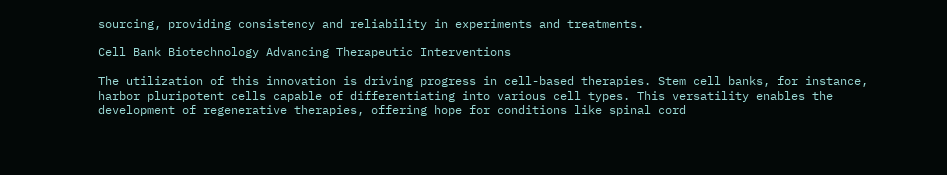sourcing, providing consistency and reliability in experiments and treatments.

Cell Bank Biotechnology Advancing Therapeutic Interventions

The utilization of this innovation is driving progress in cell-based therapies. Stem cell banks, for instance, harbor pluripotent cells capable of differentiating into various cell types. This versatility enables the development of regenerative therapies, offering hope for conditions like spinal cord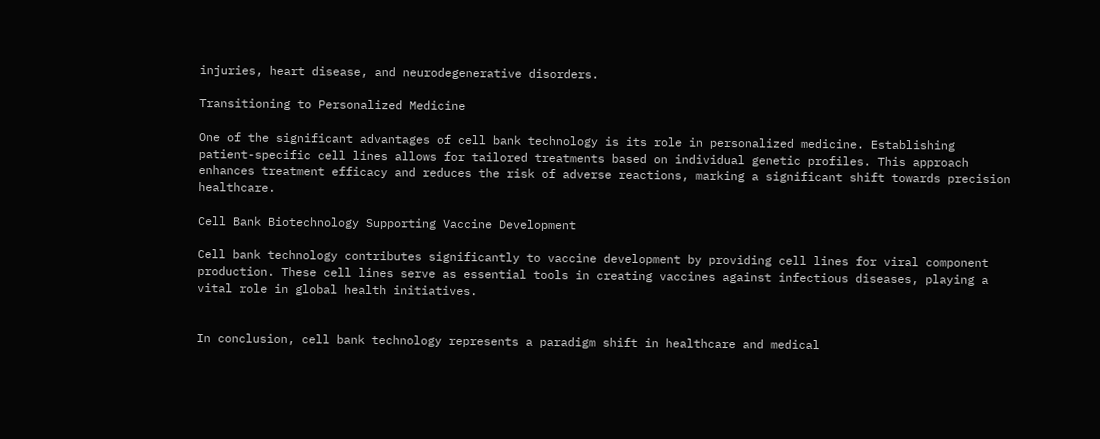injuries, heart disease, and neurodegenerative disorders.

Transitioning to Personalized Medicine

One of the significant advantages of cell bank technology is its role in personalized medicine. Establishing patient-specific cell lines allows for tailored treatments based on individual genetic profiles. This approach enhances treatment efficacy and reduces the risk of adverse reactions, marking a significant shift towards precision healthcare.

Cell Bank Biotechnology Supporting Vaccine Development

Cell bank technology contributes significantly to vaccine development by providing cell lines for viral component production. These cell lines serve as essential tools in creating vaccines against infectious diseases, playing a vital role in global health initiatives.


In conclusion, cell bank technology represents a paradigm shift in healthcare and medical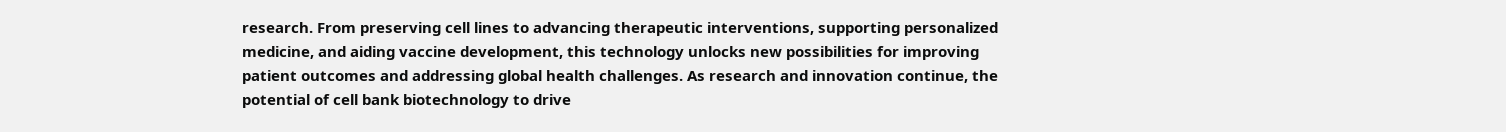research. From preserving cell lines to advancing therapeutic interventions, supporting personalized medicine, and aiding vaccine development, this technology unlocks new possibilities for improving patient outcomes and addressing global health challenges. As research and innovation continue, the potential of cell bank biotechnology to drive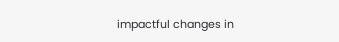impactful changes in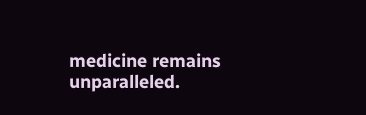medicine remains unparalleled.